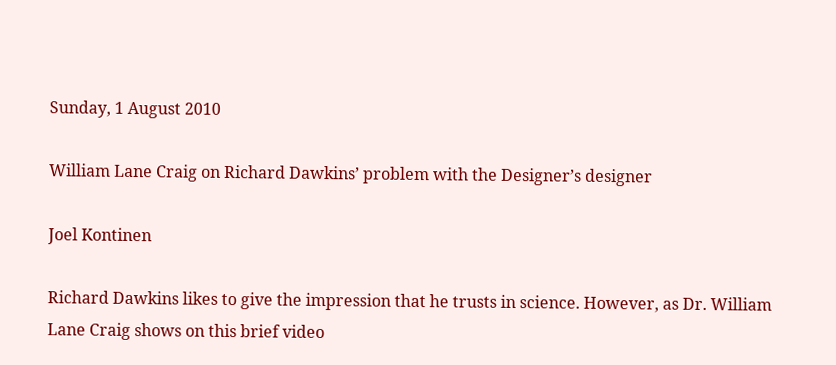Sunday, 1 August 2010

William Lane Craig on Richard Dawkins’ problem with the Designer’s designer

Joel Kontinen

Richard Dawkins likes to give the impression that he trusts in science. However, as Dr. William Lane Craig shows on this brief video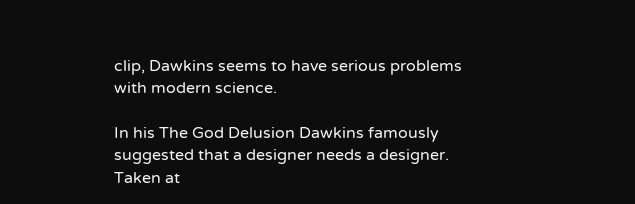clip, Dawkins seems to have serious problems with modern science.

In his The God Delusion Dawkins famously suggested that a designer needs a designer. Taken at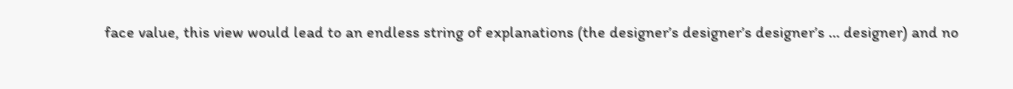face value, this view would lead to an endless string of explanations (the designer’s designer’s designer’s … designer) and no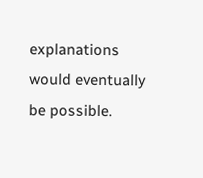explanations would eventually be possible.